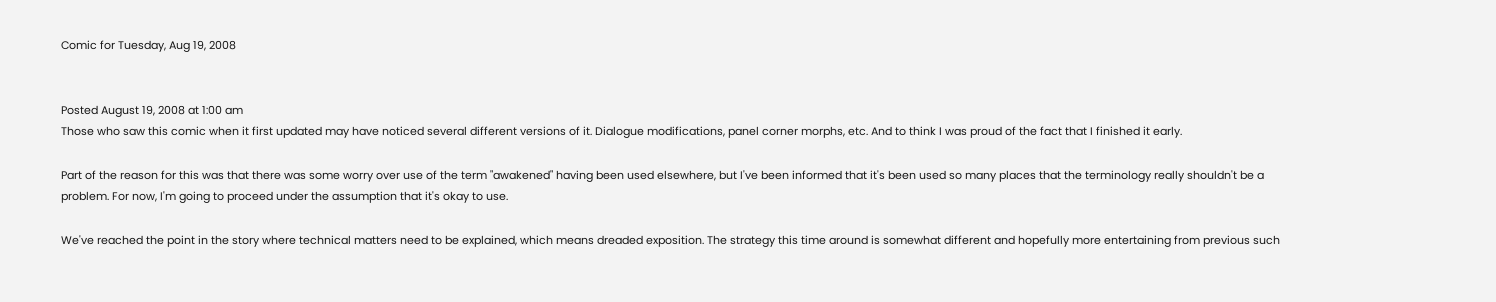Comic for Tuesday, Aug 19, 2008


Posted August 19, 2008 at 1:00 am
Those who saw this comic when it first updated may have noticed several different versions of it. Dialogue modifications, panel corner morphs, etc. And to think I was proud of the fact that I finished it early.

Part of the reason for this was that there was some worry over use of the term "awakened" having been used elsewhere, but I've been informed that it's been used so many places that the terminology really shouldn't be a problem. For now, I'm going to proceed under the assumption that it's okay to use.

We've reached the point in the story where technical matters need to be explained, which means dreaded exposition. The strategy this time around is somewhat different and hopefully more entertaining from previous such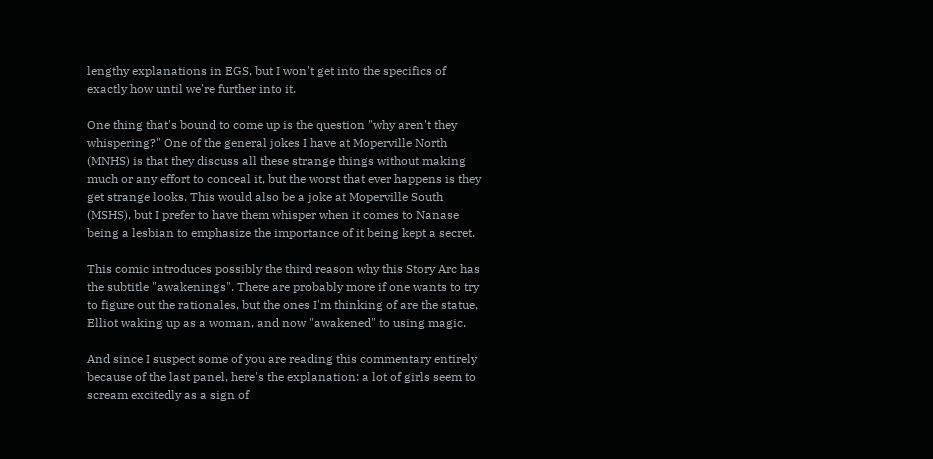lengthy explanations in EGS, but I won't get into the specifics of exactly how until we're further into it.

One thing that's bound to come up is the question "why aren't they whispering?" One of the general jokes I have at Moperville North (MNHS) is that they discuss all these strange things without making much or any effort to conceal it, but the worst that ever happens is they get strange looks. This would also be a joke at Moperville South (MSHS), but I prefer to have them whisper when it comes to Nanase being a lesbian to emphasize the importance of it being kept a secret.

This comic introduces possibly the third reason why this Story Arc has the subtitle "awakenings". There are probably more if one wants to try to figure out the rationales, but the ones I'm thinking of are the statue, Elliot waking up as a woman, and now "awakened" to using magic.

And since I suspect some of you are reading this commentary entirely because of the last panel, here's the explanation: a lot of girls seem to scream excitedly as a sign of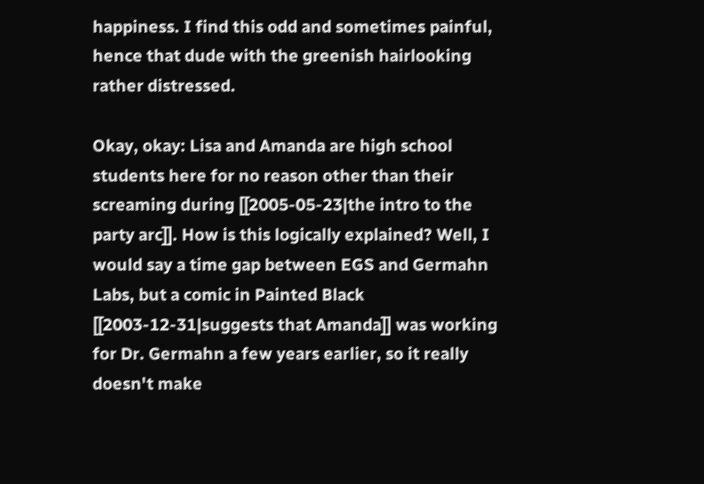happiness. I find this odd and sometimes painful, hence that dude with the greenish hairlooking rather distressed.

Okay, okay: Lisa and Amanda are high school students here for no reason other than their screaming during [[2005-05-23|the intro to the party arc]]. How is this logically explained? Well, I would say a time gap between EGS and Germahn Labs, but a comic in Painted Black [[2003-12-31|suggests that Amanda]] was working for Dr. Germahn a few years earlier, so it really doesn't make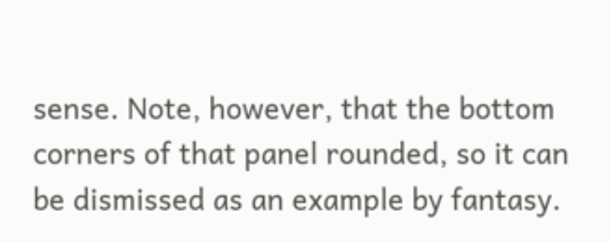sense. Note, however, that the bottom corners of that panel rounded, so it can be dismissed as an example by fantasy.